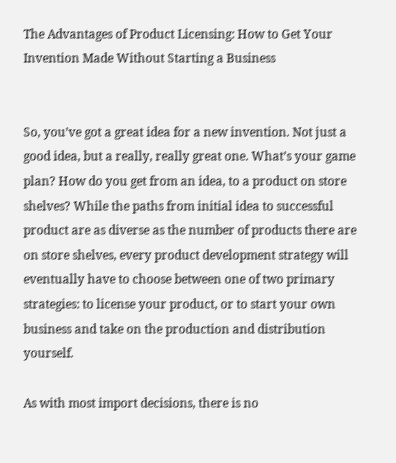The Advantages of Product Licensing: How to Get Your Invention Made Without Starting a Business


So, you’ve got a great idea for a new invention. Not just a good idea, but a really, really great one. What’s your game plan? How do you get from an idea, to a product on store shelves? While the paths from initial idea to successful product are as diverse as the number of products there are on store shelves, every product development strategy will eventually have to choose between one of two primary strategies: to license your product, or to start your own business and take on the production and distribution yourself.

As with most import decisions, there is no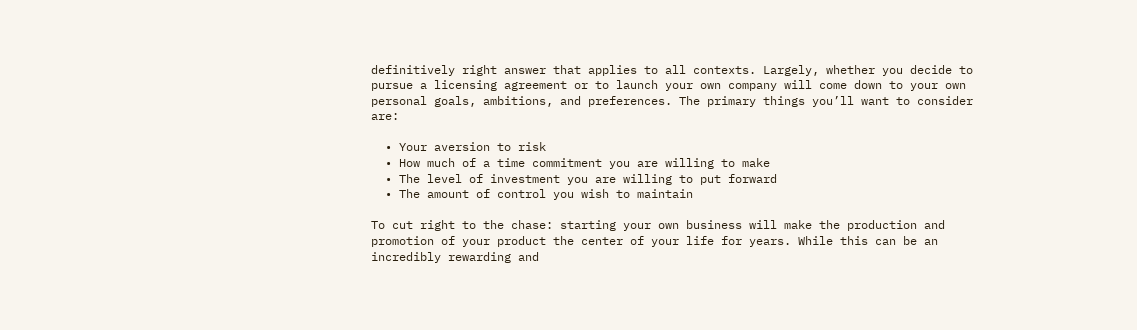definitively right answer that applies to all contexts. Largely, whether you decide to pursue a licensing agreement or to launch your own company will come down to your own personal goals, ambitions, and preferences. The primary things you’ll want to consider are:

  • Your aversion to risk
  • How much of a time commitment you are willing to make
  • The level of investment you are willing to put forward
  • The amount of control you wish to maintain

To cut right to the chase: starting your own business will make the production and promotion of your product the center of your life for years. While this can be an incredibly rewarding and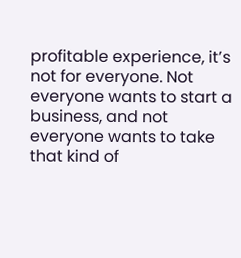profitable experience, it’s not for everyone. Not everyone wants to start a business, and not everyone wants to take that kind of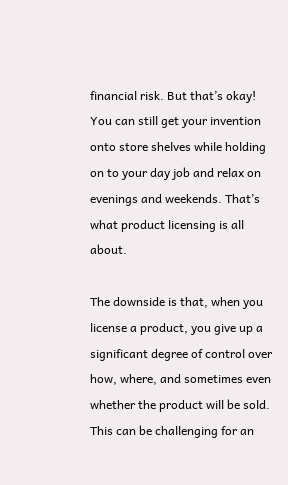financial risk. But that’s okay! You can still get your invention onto store shelves while holding on to your day job and relax on evenings and weekends. That’s what product licensing is all about.

The downside is that, when you license a product, you give up a significant degree of control over how, where, and sometimes even whether the product will be sold. This can be challenging for an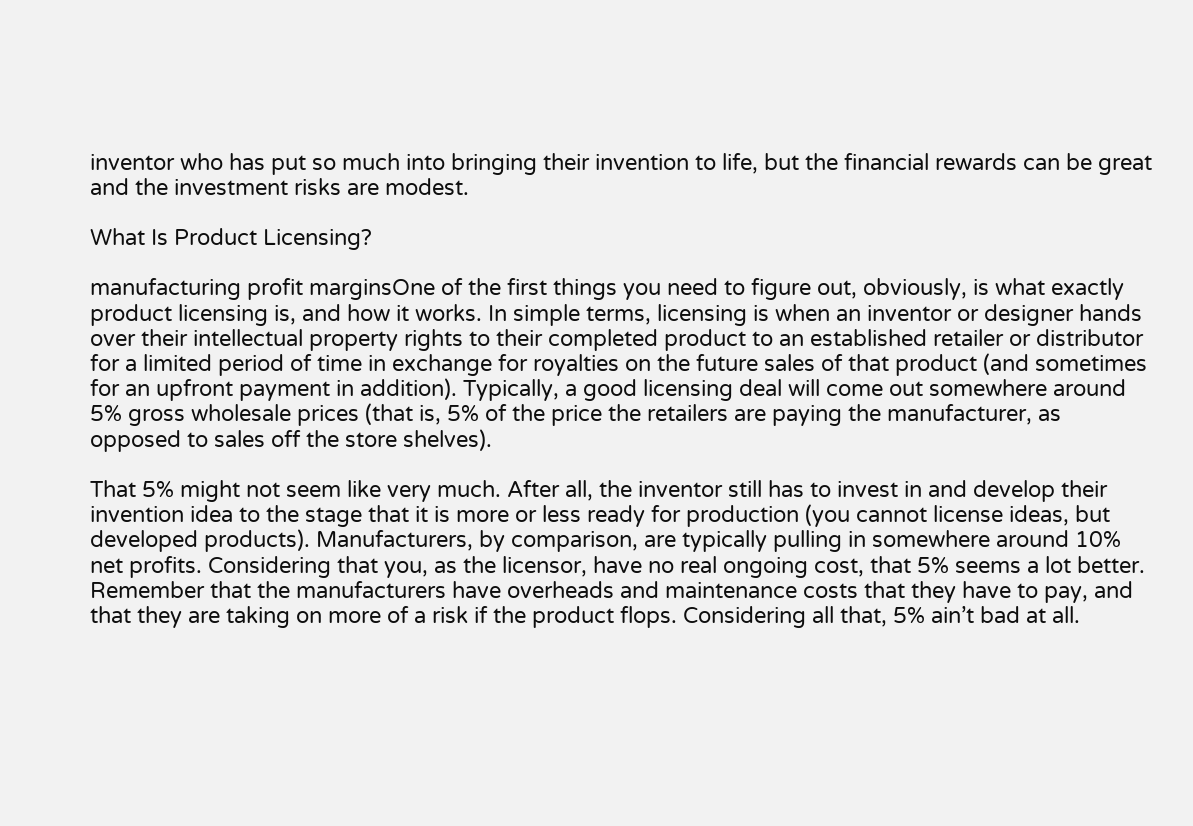inventor who has put so much into bringing their invention to life, but the financial rewards can be great and the investment risks are modest.

What Is Product Licensing?

manufacturing profit marginsOne of the first things you need to figure out, obviously, is what exactly product licensing is, and how it works. In simple terms, licensing is when an inventor or designer hands over their intellectual property rights to their completed product to an established retailer or distributor for a limited period of time in exchange for royalties on the future sales of that product (and sometimes for an upfront payment in addition). Typically, a good licensing deal will come out somewhere around 5% gross wholesale prices (that is, 5% of the price the retailers are paying the manufacturer, as opposed to sales off the store shelves).

That 5% might not seem like very much. After all, the inventor still has to invest in and develop their invention idea to the stage that it is more or less ready for production (you cannot license ideas, but developed products). Manufacturers, by comparison, are typically pulling in somewhere around 10% net profits. Considering that you, as the licensor, have no real ongoing cost, that 5% seems a lot better. Remember that the manufacturers have overheads and maintenance costs that they have to pay, and that they are taking on more of a risk if the product flops. Considering all that, 5% ain’t bad at all.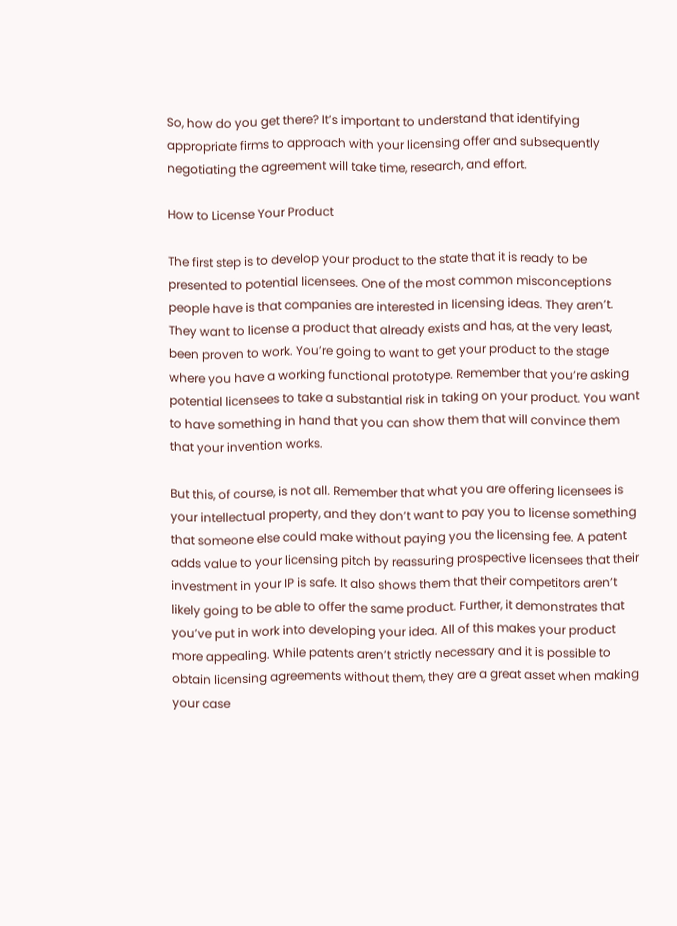So, how do you get there? It’s important to understand that identifying appropriate firms to approach with your licensing offer and subsequently negotiating the agreement will take time, research, and effort.

How to License Your Product

The first step is to develop your product to the state that it is ready to be presented to potential licensees. One of the most common misconceptions people have is that companies are interested in licensing ideas. They aren’t. They want to license a product that already exists and has, at the very least, been proven to work. You’re going to want to get your product to the stage where you have a working functional prototype. Remember that you’re asking potential licensees to take a substantial risk in taking on your product. You want to have something in hand that you can show them that will convince them that your invention works.

But this, of course, is not all. Remember that what you are offering licensees is your intellectual property, and they don’t want to pay you to license something that someone else could make without paying you the licensing fee. A patent adds value to your licensing pitch by reassuring prospective licensees that their investment in your IP is safe. It also shows them that their competitors aren’t likely going to be able to offer the same product. Further, it demonstrates that you’ve put in work into developing your idea. All of this makes your product more appealing. While patents aren’t strictly necessary and it is possible to obtain licensing agreements without them, they are a great asset when making your case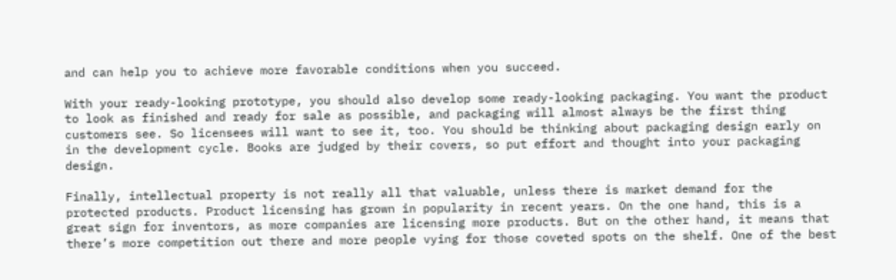and can help you to achieve more favorable conditions when you succeed.

With your ready-looking prototype, you should also develop some ready-looking packaging. You want the product to look as finished and ready for sale as possible, and packaging will almost always be the first thing customers see. So licensees will want to see it, too. You should be thinking about packaging design early on in the development cycle. Books are judged by their covers, so put effort and thought into your packaging design.

Finally, intellectual property is not really all that valuable, unless there is market demand for the protected products. Product licensing has grown in popularity in recent years. On the one hand, this is a great sign for inventors, as more companies are licensing more products. But on the other hand, it means that there’s more competition out there and more people vying for those coveted spots on the shelf. One of the best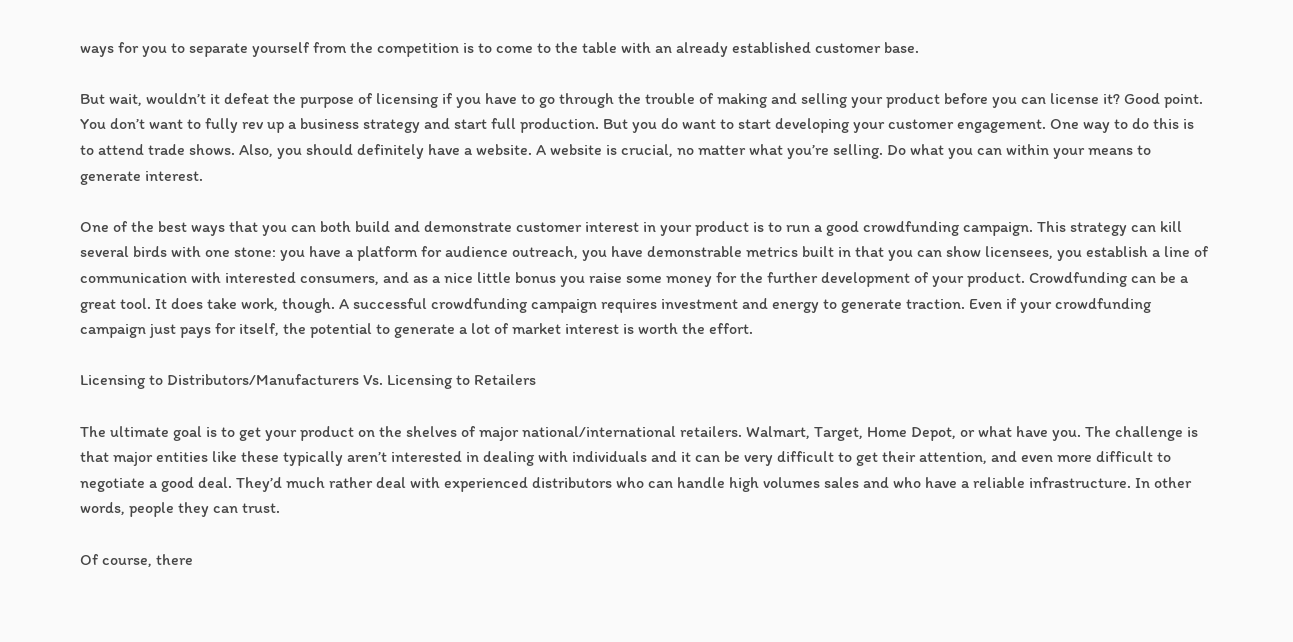ways for you to separate yourself from the competition is to come to the table with an already established customer base.

But wait, wouldn’t it defeat the purpose of licensing if you have to go through the trouble of making and selling your product before you can license it? Good point. You don’t want to fully rev up a business strategy and start full production. But you do want to start developing your customer engagement. One way to do this is to attend trade shows. Also, you should definitely have a website. A website is crucial, no matter what you’re selling. Do what you can within your means to generate interest.

One of the best ways that you can both build and demonstrate customer interest in your product is to run a good crowdfunding campaign. This strategy can kill several birds with one stone: you have a platform for audience outreach, you have demonstrable metrics built in that you can show licensees, you establish a line of communication with interested consumers, and as a nice little bonus you raise some money for the further development of your product. Crowdfunding can be a great tool. It does take work, though. A successful crowdfunding campaign requires investment and energy to generate traction. Even if your crowdfunding campaign just pays for itself, the potential to generate a lot of market interest is worth the effort.

Licensing to Distributors/Manufacturers Vs. Licensing to Retailers

The ultimate goal is to get your product on the shelves of major national/international retailers. Walmart, Target, Home Depot, or what have you. The challenge is that major entities like these typically aren’t interested in dealing with individuals and it can be very difficult to get their attention, and even more difficult to negotiate a good deal. They’d much rather deal with experienced distributors who can handle high volumes sales and who have a reliable infrastructure. In other words, people they can trust.

Of course, there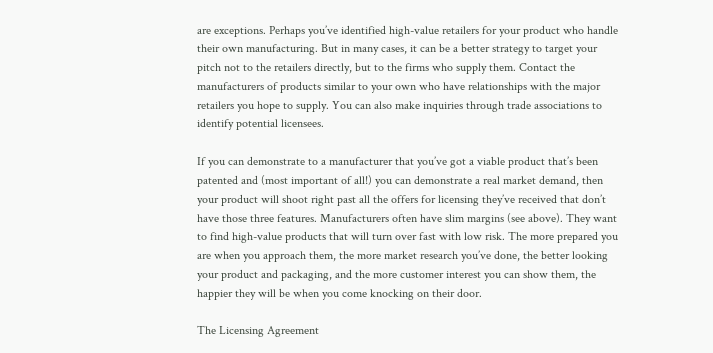are exceptions. Perhaps you’ve identified high-value retailers for your product who handle their own manufacturing. But in many cases, it can be a better strategy to target your pitch not to the retailers directly, but to the firms who supply them. Contact the manufacturers of products similar to your own who have relationships with the major retailers you hope to supply. You can also make inquiries through trade associations to identify potential licensees.

If you can demonstrate to a manufacturer that you’ve got a viable product that’s been patented and (most important of all!) you can demonstrate a real market demand, then your product will shoot right past all the offers for licensing they’ve received that don’t have those three features. Manufacturers often have slim margins (see above). They want to find high-value products that will turn over fast with low risk. The more prepared you are when you approach them, the more market research you’ve done, the better looking your product and packaging, and the more customer interest you can show them, the happier they will be when you come knocking on their door.

The Licensing Agreement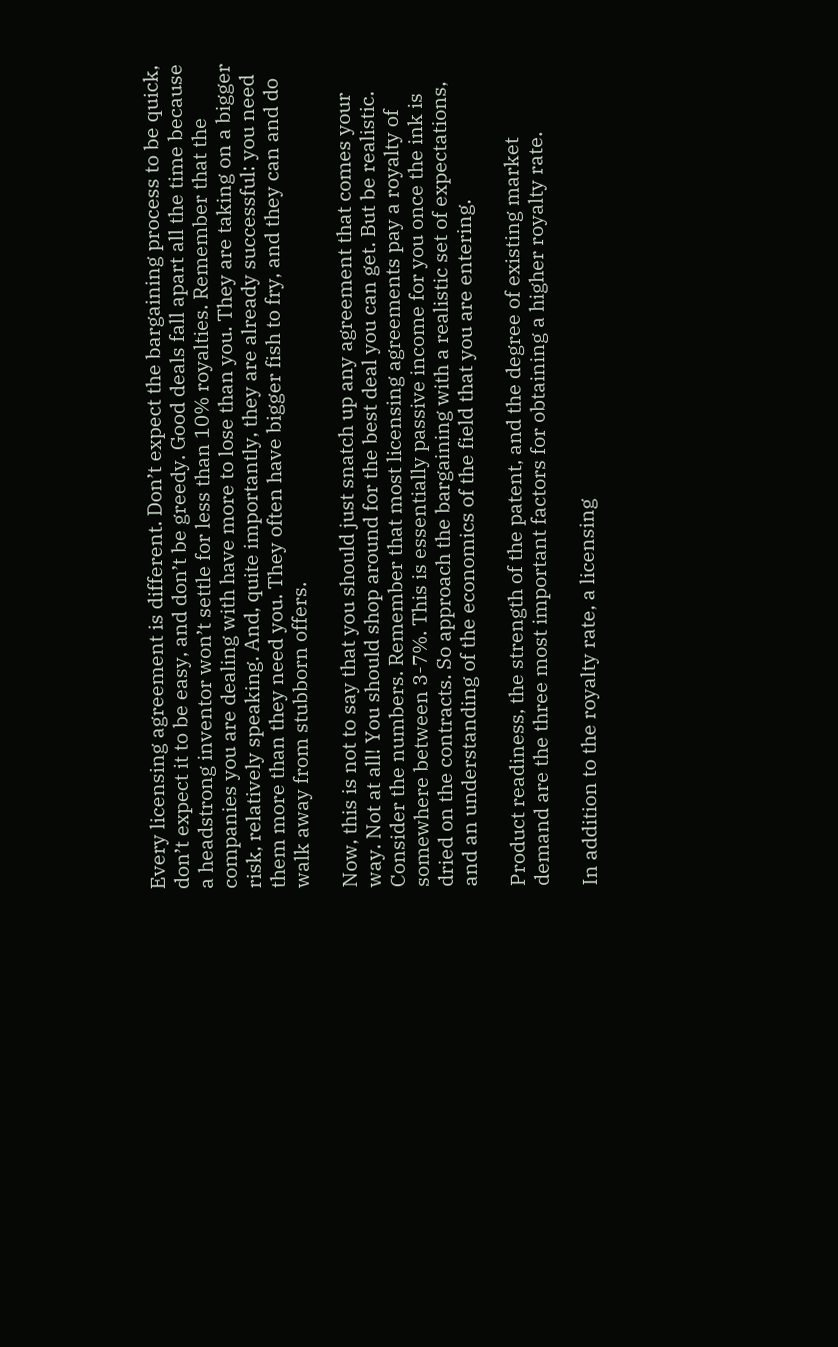Every licensing agreement is different. Don’t expect the bargaining process to be quick, don’t expect it to be easy, and don’t be greedy. Good deals fall apart all the time because a headstrong inventor won’t settle for less than 10% royalties. Remember that the companies you are dealing with have more to lose than you. They are taking on a bigger risk, relatively speaking. And, quite importantly, they are already successful: you need them more than they need you. They often have bigger fish to fry, and they can and do walk away from stubborn offers.

Now, this is not to say that you should just snatch up any agreement that comes your way. Not at all! You should shop around for the best deal you can get. But be realistic. Consider the numbers. Remember that most licensing agreements pay a royalty of somewhere between 3-7%. This is essentially passive income for you once the ink is dried on the contracts. So approach the bargaining with a realistic set of expectations, and an understanding of the economics of the field that you are entering.

Product readiness, the strength of the patent, and the degree of existing market demand are the three most important factors for obtaining a higher royalty rate.

In addition to the royalty rate, a licensing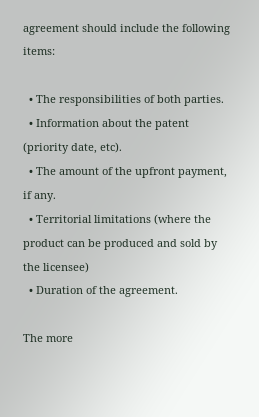agreement should include the following items:

  • The responsibilities of both parties.
  • Information about the patent (priority date, etc).
  • The amount of the upfront payment, if any.
  • Territorial limitations (where the product can be produced and sold by the licensee)
  • Duration of the agreement.

The more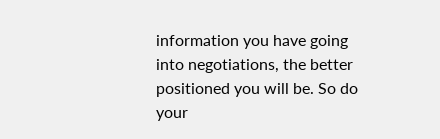information you have going into negotiations, the better positioned you will be. So do your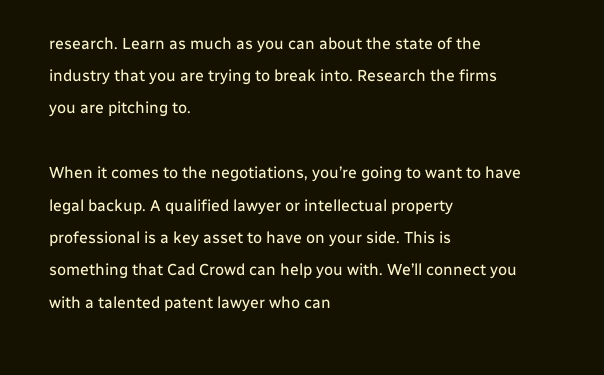research. Learn as much as you can about the state of the industry that you are trying to break into. Research the firms you are pitching to.

When it comes to the negotiations, you’re going to want to have legal backup. A qualified lawyer or intellectual property professional is a key asset to have on your side. This is something that Cad Crowd can help you with. We’ll connect you with a talented patent lawyer who can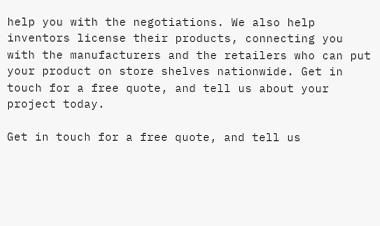help you with the negotiations. We also help inventors license their products, connecting you with the manufacturers and the retailers who can put your product on store shelves nationwide. Get in touch for a free quote, and tell us about your project today.

Get in touch for a free quote, and tell us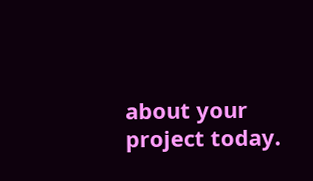about your project today.